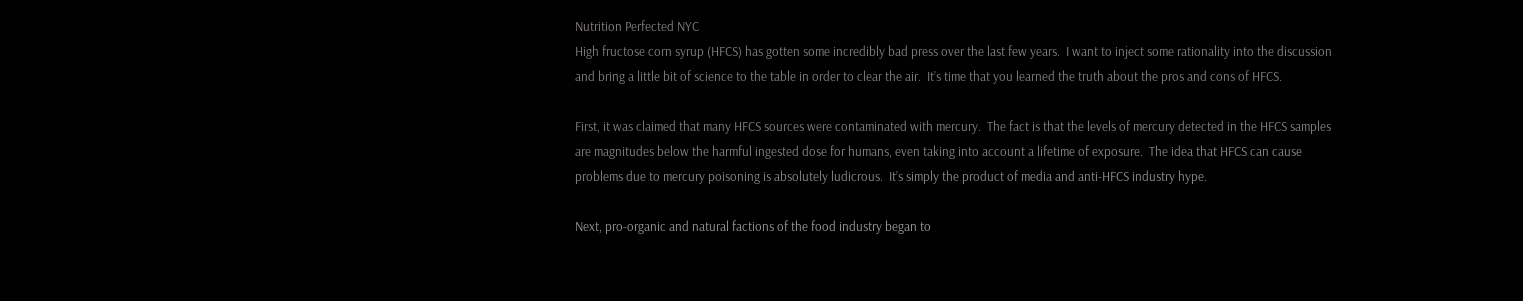Nutrition Perfected NYC
High fructose corn syrup (HFCS) has gotten some incredibly bad press over the last few years.  I want to inject some rationality into the discussion and bring a little bit of science to the table in order to clear the air.  It’s time that you learned the truth about the pros and cons of HFCS.

First, it was claimed that many HFCS sources were contaminated with mercury.  The fact is that the levels of mercury detected in the HFCS samples are magnitudes below the harmful ingested dose for humans, even taking into account a lifetime of exposure.  The idea that HFCS can cause problems due to mercury poisoning is absolutely ludicrous.  It’s simply the product of media and anti-HFCS industry hype.

Next, pro-organic and natural factions of the food industry began to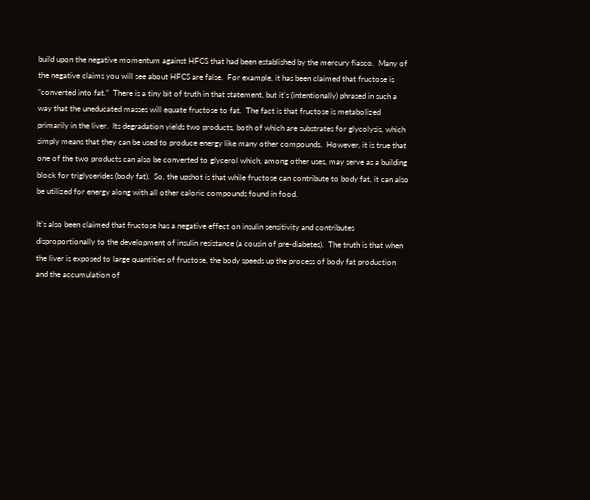build upon the negative momentum against HFCS that had been established by the mercury fiasco.  Many of the negative claims you will see about HFCS are false.  For example, it has been claimed that fructose is “converted into fat.”  There is a tiny bit of truth in that statement, but it’s (intentionally) phrased in such a way that the uneducated masses will equate fructose to fat.  The fact is that fructose is metabolized primarily in the liver.  Its degradation yields two products, both of which are substrates for glycolysis, which simply means that they can be used to produce energy like many other compounds.  However, it is true that one of the two products can also be converted to glycerol which, among other uses, may serve as a building block for triglycerides (body fat).  So, the upshot is that while fructose can contribute to body fat, it can also be utilized for energy along with all other caloric compounds found in food.

It’s also been claimed that fructose has a negative effect on insulin sensitivity and contributes disproportionally to the development of insulin resistance (a cousin of pre-diabetes).  The truth is that when the liver is exposed to large quantities of fructose, the body speeds up the process of body fat production and the accumulation of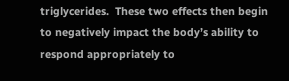triglycerides.  These two effects then begin to negatively impact the body’s ability to respond appropriately to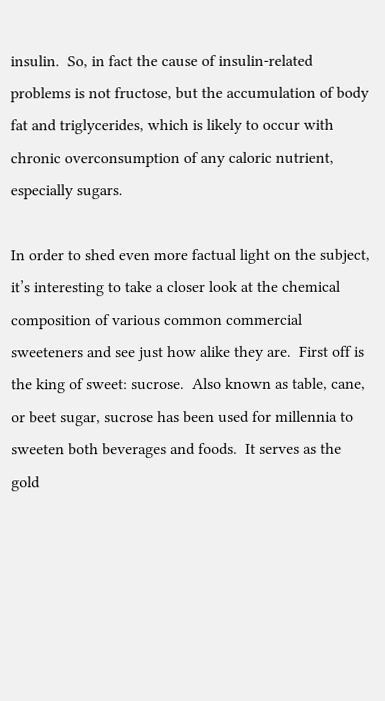insulin.  So, in fact the cause of insulin-related problems is not fructose, but the accumulation of body fat and triglycerides, which is likely to occur with chronic overconsumption of any caloric nutrient, especially sugars.

In order to shed even more factual light on the subject, it’s interesting to take a closer look at the chemical composition of various common commercial sweeteners and see just how alike they are.  First off is the king of sweet: sucrose.  Also known as table, cane, or beet sugar, sucrose has been used for millennia to sweeten both beverages and foods.  It serves as the gold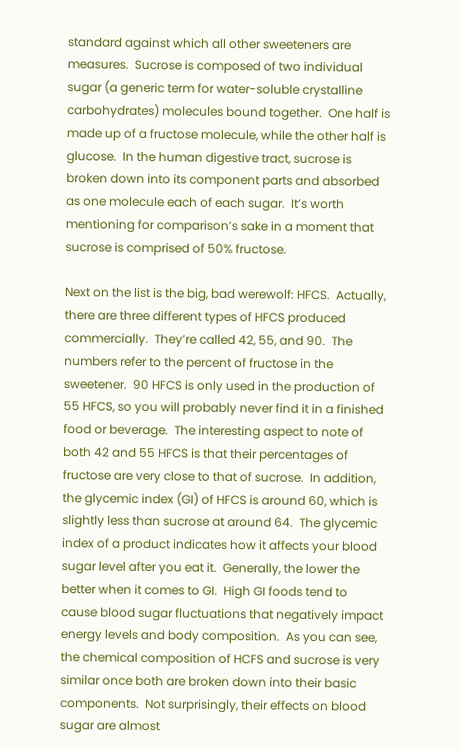standard against which all other sweeteners are measures.  Sucrose is composed of two individual sugar (a generic term for water-soluble crystalline carbohydrates) molecules bound together.  One half is made up of a fructose molecule, while the other half is glucose.  In the human digestive tract, sucrose is broken down into its component parts and absorbed as one molecule each of each sugar.  It’s worth mentioning for comparison’s sake in a moment that sucrose is comprised of 50% fructose.

Next on the list is the big, bad werewolf: HFCS.  Actually, there are three different types of HFCS produced commercially.  They’re called 42, 55, and 90.  The numbers refer to the percent of fructose in the sweetener.  90 HFCS is only used in the production of 55 HFCS, so you will probably never find it in a finished food or beverage.  The interesting aspect to note of both 42 and 55 HFCS is that their percentages of fructose are very close to that of sucrose.  In addition, the glycemic index (GI) of HFCS is around 60, which is slightly less than sucrose at around 64.  The glycemic index of a product indicates how it affects your blood sugar level after you eat it.  Generally, the lower the better when it comes to GI.  High GI foods tend to cause blood sugar fluctuations that negatively impact energy levels and body composition.  As you can see, the chemical composition of HCFS and sucrose is very similar once both are broken down into their basic components.  Not surprisingly, their effects on blood sugar are almost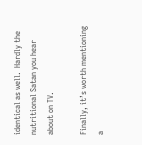identical as well.  Hardly the nutritional Satan you hear about on TV.

Finally, it’s worth mentioning a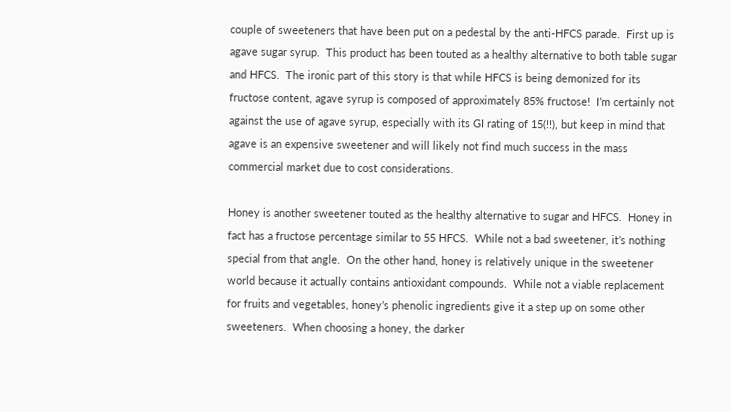couple of sweeteners that have been put on a pedestal by the anti-HFCS parade.  First up is agave sugar syrup.  This product has been touted as a healthy alternative to both table sugar and HFCS.  The ironic part of this story is that while HFCS is being demonized for its fructose content, agave syrup is composed of approximately 85% fructose!  I’m certainly not against the use of agave syrup, especially with its GI rating of 15(!!), but keep in mind that agave is an expensive sweetener and will likely not find much success in the mass commercial market due to cost considerations.

Honey is another sweetener touted as the healthy alternative to sugar and HFCS.  Honey in fact has a fructose percentage similar to 55 HFCS.  While not a bad sweetener, it’s nothing special from that angle.  On the other hand, honey is relatively unique in the sweetener world because it actually contains antioxidant compounds.  While not a viable replacement for fruits and vegetables, honey’s phenolic ingredients give it a step up on some other sweeteners.  When choosing a honey, the darker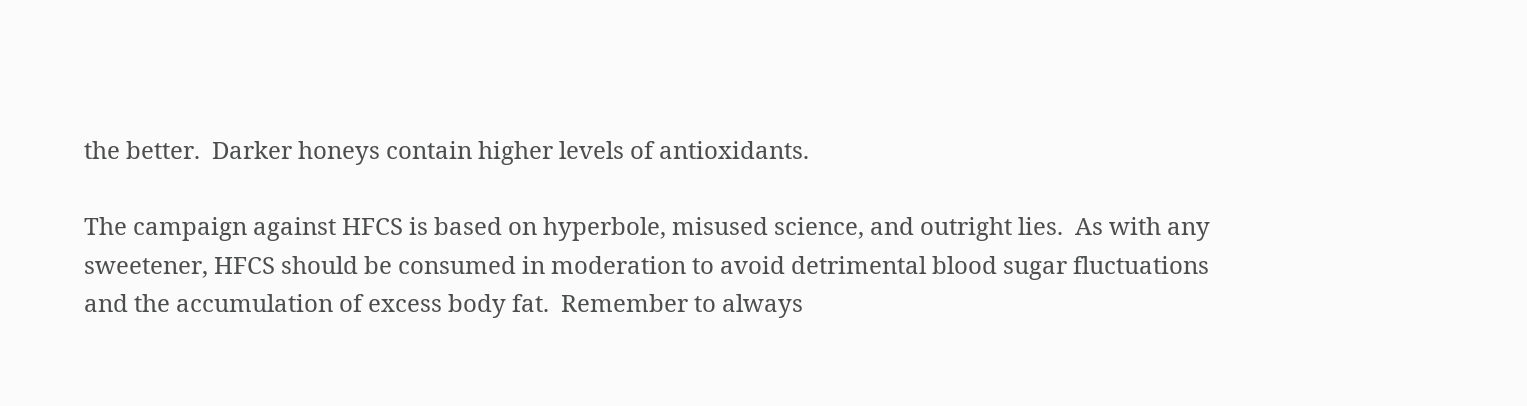the better.  Darker honeys contain higher levels of antioxidants.

The campaign against HFCS is based on hyperbole, misused science, and outright lies.  As with any sweetener, HFCS should be consumed in moderation to avoid detrimental blood sugar fluctuations and the accumulation of excess body fat.  Remember to always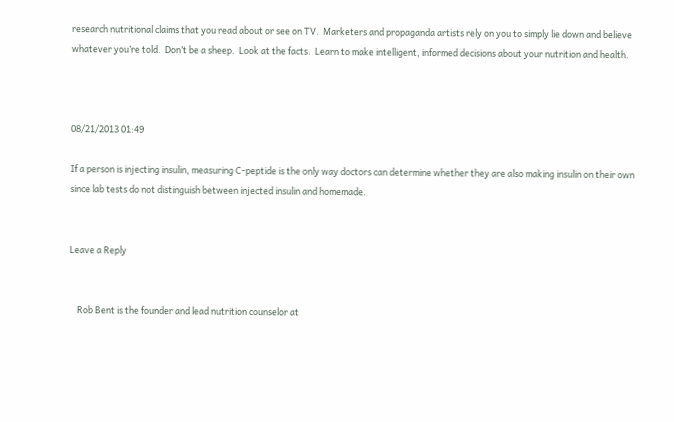research nutritional claims that you read about or see on TV.  Marketers and propaganda artists rely on you to simply lie down and believe whatever you’re told.  Don’t be a sheep.  Look at the facts.  Learn to make intelligent, informed decisions about your nutrition and health.



08/21/2013 01:49

If a person is injecting insulin, measuring C-peptide is the only way doctors can determine whether they are also making insulin on their own since lab tests do not distinguish between injected insulin and homemade.


Leave a Reply


    Rob Bent is the founder and lead nutrition counselor at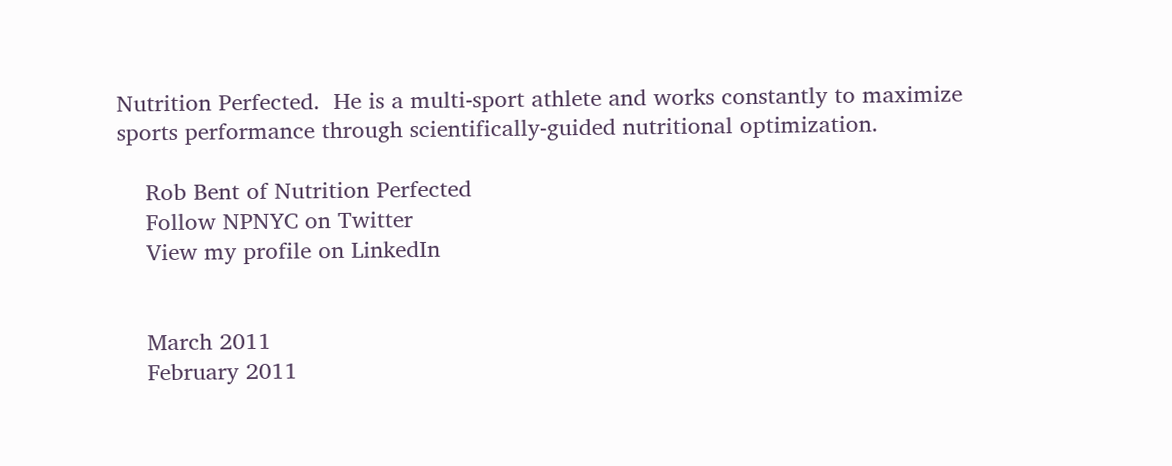Nutrition Perfected.  He is a multi-sport athlete and works constantly to maximize sports performance through scientifically-guided nutritional optimization.

    Rob Bent of Nutrition Perfected
    Follow NPNYC on Twitter
    View my profile on LinkedIn


    March 2011
    February 2011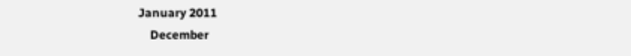January 2011
    December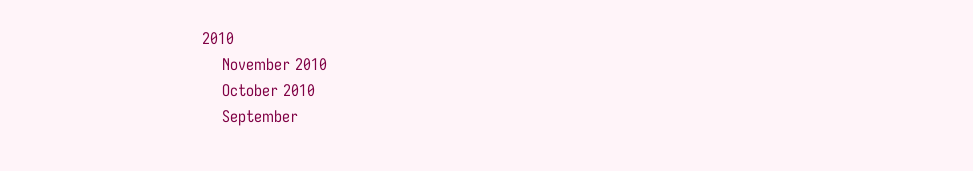2010
    November 2010
    October 2010
    September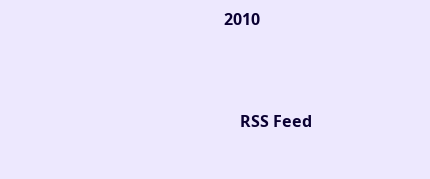2010



    RSS Feed